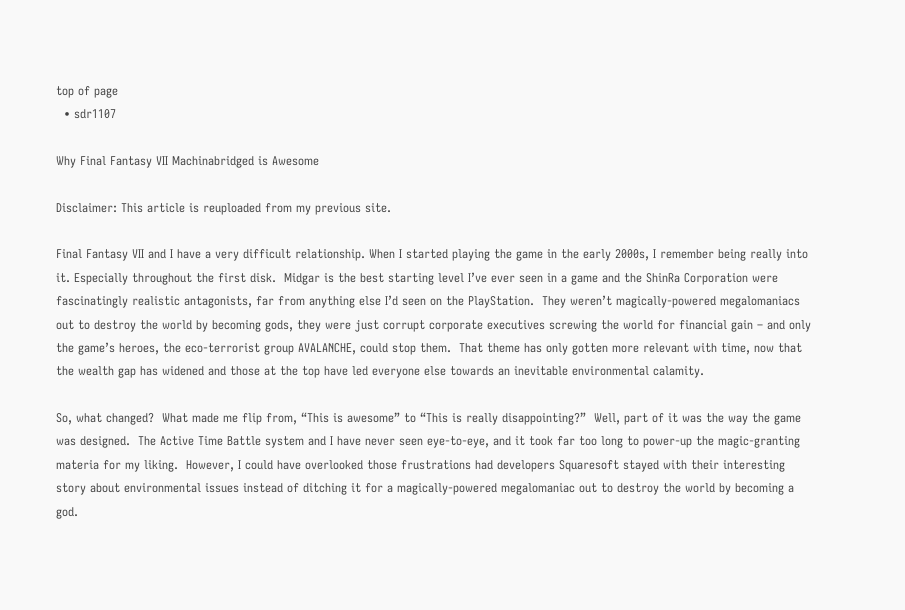top of page
  • sdr1107

Why Final Fantasy VII Machinabridged is Awesome

Disclaimer: This article is reuploaded from my previous site.

Final Fantasy VII and I have a very difficult relationship. When I started playing the game in the early 2000s, I remember being really into it. Especially throughout the first disk.  Midgar is the best starting level I’ve ever seen in a game and the ShinRa Corporation were fascinatingly realistic antagonists, far from anything else I’d seen on the PlayStation.  They weren’t magically-powered megalomaniacs out to destroy the world by becoming gods, they were just corrupt corporate executives screwing the world for financial gain – and only the game’s heroes, the eco-terrorist group AVALANCHE, could stop them.  That theme has only gotten more relevant with time, now that the wealth gap has widened and those at the top have led everyone else towards an inevitable environmental calamity.

So, what changed?  What made me flip from, “This is awesome” to “This is really disappointing?”  Well, part of it was the way the game was designed.  The Active Time Battle system and I have never seen eye-to-eye, and it took far too long to power-up the magic-granting materia for my liking.  However, I could have overlooked those frustrations had developers Squaresoft stayed with their interesting story about environmental issues instead of ditching it for a magically-powered megalomaniac out to destroy the world by becoming a god.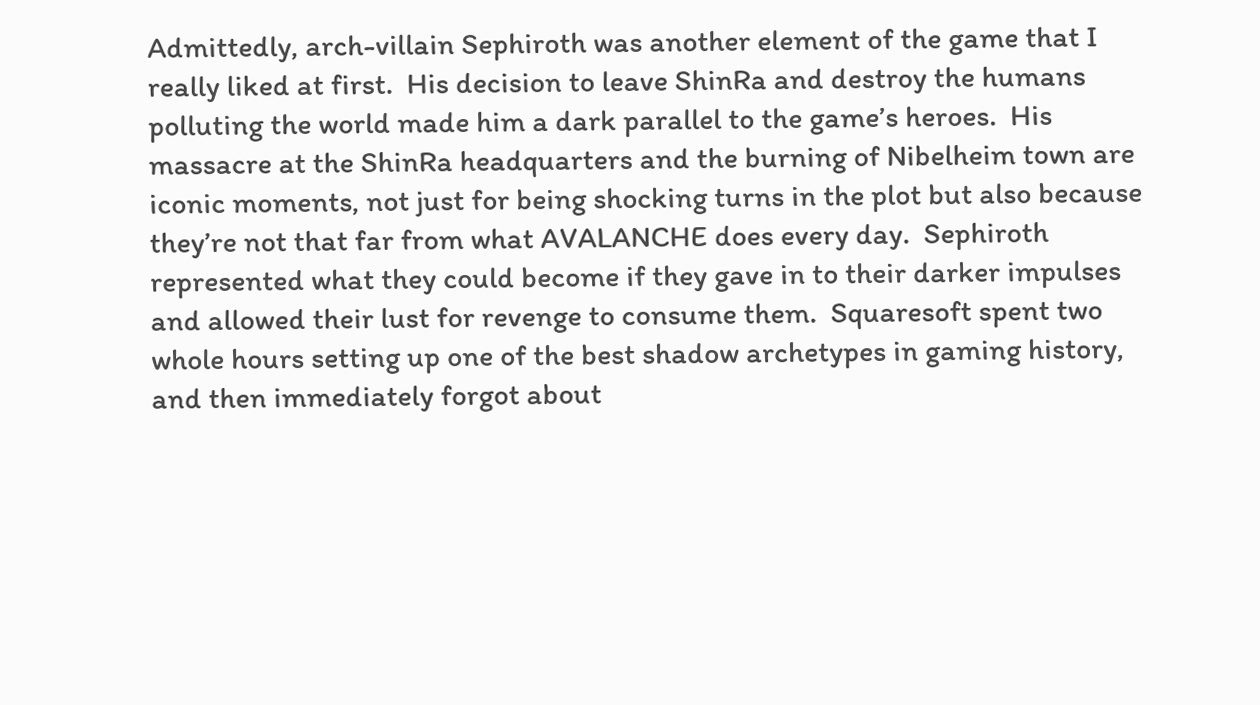Admittedly, arch-villain Sephiroth was another element of the game that I really liked at first.  His decision to leave ShinRa and destroy the humans polluting the world made him a dark parallel to the game’s heroes.  His massacre at the ShinRa headquarters and the burning of Nibelheim town are iconic moments, not just for being shocking turns in the plot but also because they’re not that far from what AVALANCHE does every day.  Sephiroth represented what they could become if they gave in to their darker impulses and allowed their lust for revenge to consume them.  Squaresoft spent two whole hours setting up one of the best shadow archetypes in gaming history, and then immediately forgot about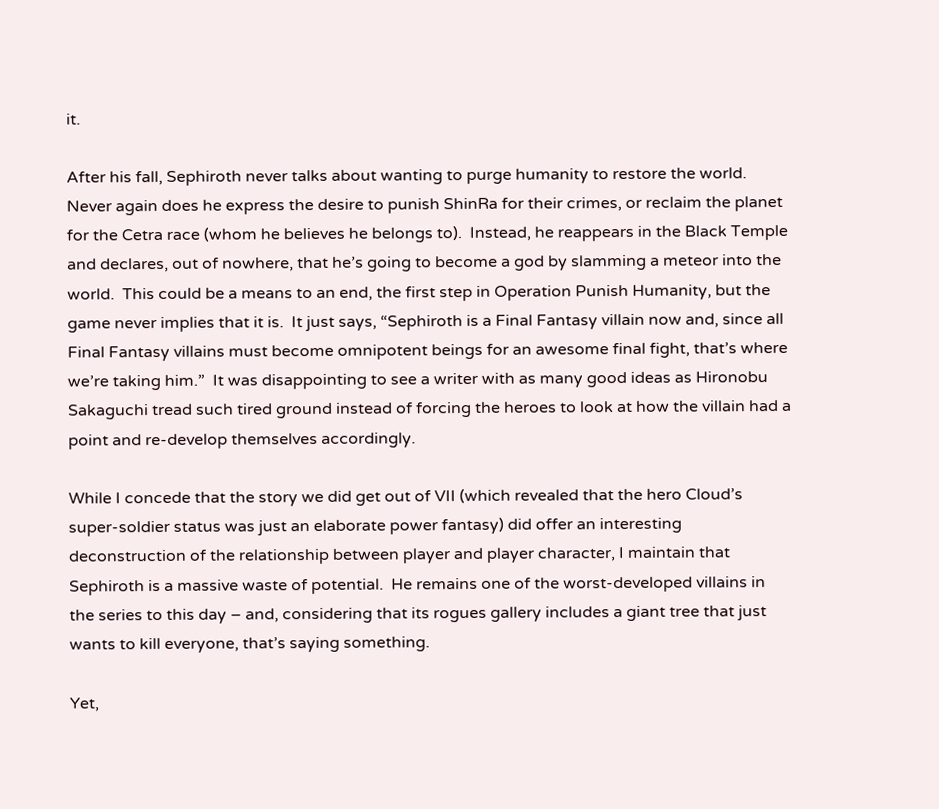it.

After his fall, Sephiroth never talks about wanting to purge humanity to restore the world.  Never again does he express the desire to punish ShinRa for their crimes, or reclaim the planet for the Cetra race (whom he believes he belongs to).  Instead, he reappears in the Black Temple and declares, out of nowhere, that he’s going to become a god by slamming a meteor into the world.  This could be a means to an end, the first step in Operation Punish Humanity, but the game never implies that it is.  It just says, “Sephiroth is a Final Fantasy villain now and, since all Final Fantasy villains must become omnipotent beings for an awesome final fight, that’s where we’re taking him.”  It was disappointing to see a writer with as many good ideas as Hironobu Sakaguchi tread such tired ground instead of forcing the heroes to look at how the villain had a point and re-develop themselves accordingly.

While I concede that the story we did get out of VII (which revealed that the hero Cloud’s super-soldier status was just an elaborate power fantasy) did offer an interesting deconstruction of the relationship between player and player character, I maintain that Sephiroth is a massive waste of potential.  He remains one of the worst-developed villains in the series to this day – and, considering that its rogues gallery includes a giant tree that just wants to kill everyone, that’s saying something.

Yet,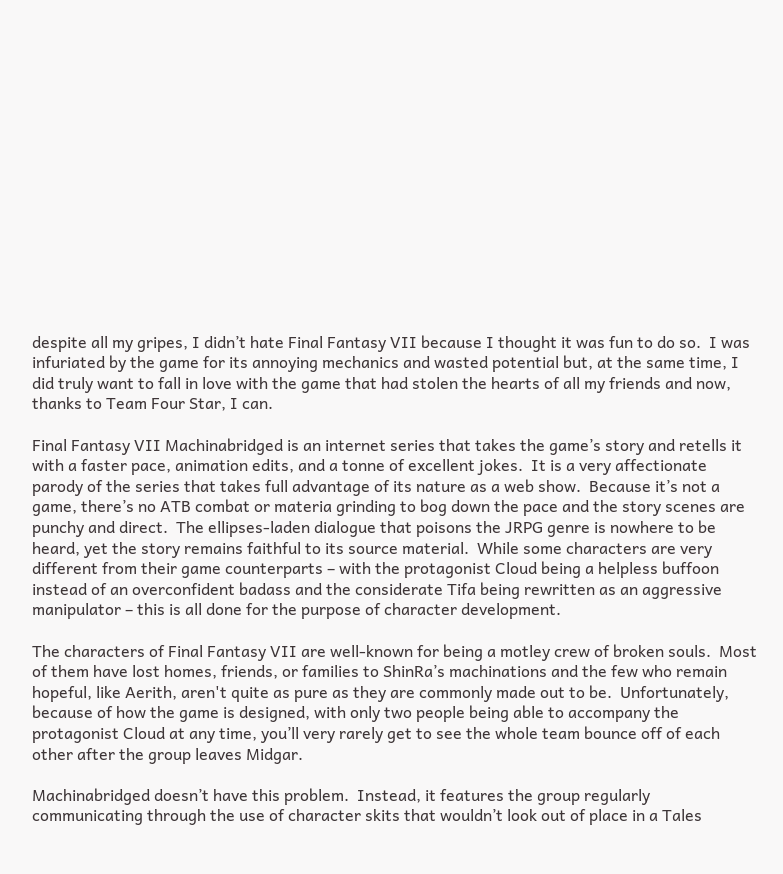despite all my gripes, I didn’t hate Final Fantasy VII because I thought it was fun to do so.  I was infuriated by the game for its annoying mechanics and wasted potential but, at the same time, I did truly want to fall in love with the game that had stolen the hearts of all my friends and now, thanks to Team Four Star, I can.

Final Fantasy VII Machinabridged is an internet series that takes the game’s story and retells it with a faster pace, animation edits, and a tonne of excellent jokes.  It is a very affectionate parody of the series that takes full advantage of its nature as a web show.  Because it’s not a game, there’s no ATB combat or materia grinding to bog down the pace and the story scenes are punchy and direct.  The ellipses-laden dialogue that poisons the JRPG genre is nowhere to be heard, yet the story remains faithful to its source material.  While some characters are very different from their game counterparts – with the protagonist Cloud being a helpless buffoon instead of an overconfident badass and the considerate Tifa being rewritten as an aggressive manipulator – this is all done for the purpose of character development.

The characters of Final Fantasy VII are well-known for being a motley crew of broken souls.  Most of them have lost homes, friends, or families to ShinRa’s machinations and the few who remain hopeful, like Aerith, aren't quite as pure as they are commonly made out to be.  Unfortunately, because of how the game is designed, with only two people being able to accompany the protagonist Cloud at any time, you’ll very rarely get to see the whole team bounce off of each other after the group leaves Midgar.

Machinabridged doesn’t have this problem.  Instead, it features the group regularly communicating through the use of character skits that wouldn’t look out of place in a Tales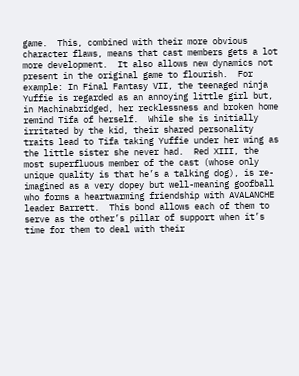game.  This, combined with their more obvious character flaws, means that cast members gets a lot more development.  It also allows new dynamics not present in the original game to flourish.  For example: In Final Fantasy VII, the teenaged ninja Yuffie is regarded as an annoying little girl but, in Machinabridged, her recklessness and broken home remind Tifa of herself.  While she is initially irritated by the kid, their shared personality traits lead to Tifa taking Yuffie under her wing as the little sister she never had.  Red XIII, the most superfluous member of the cast (whose only unique quality is that he’s a talking dog), is re-imagined as a very dopey but well-meaning goofball who forms a heartwarming friendship with AVALANCHE leader Barrett.  This bond allows each of them to serve as the other’s pillar of support when it’s time for them to deal with their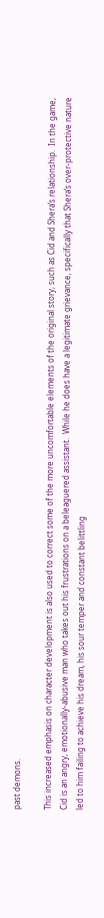past demons.

This increased emphasis on character development is also used to correct some of the more uncomfortable elements of the original story, such as Cid and Shera’s relationship.  In the game, Cid is an angry, emotionally-abusive man who takes out his frustrations on a beleaguered assistant.  While he does have a legitimate grievance, specifically that Shera’s over-protective nature led to him failing to achieve his dream, his sour temper and constant belittling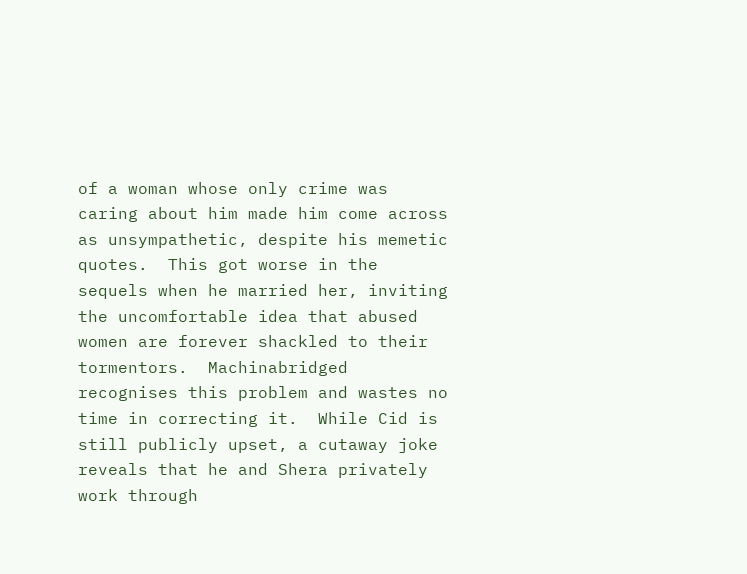of a woman whose only crime was caring about him made him come across as unsympathetic, despite his memetic quotes.  This got worse in the sequels when he married her, inviting the uncomfortable idea that abused women are forever shackled to their tormentors.  Machinabridged recognises this problem and wastes no time in correcting it.  While Cid is still publicly upset, a cutaway joke reveals that he and Shera privately work through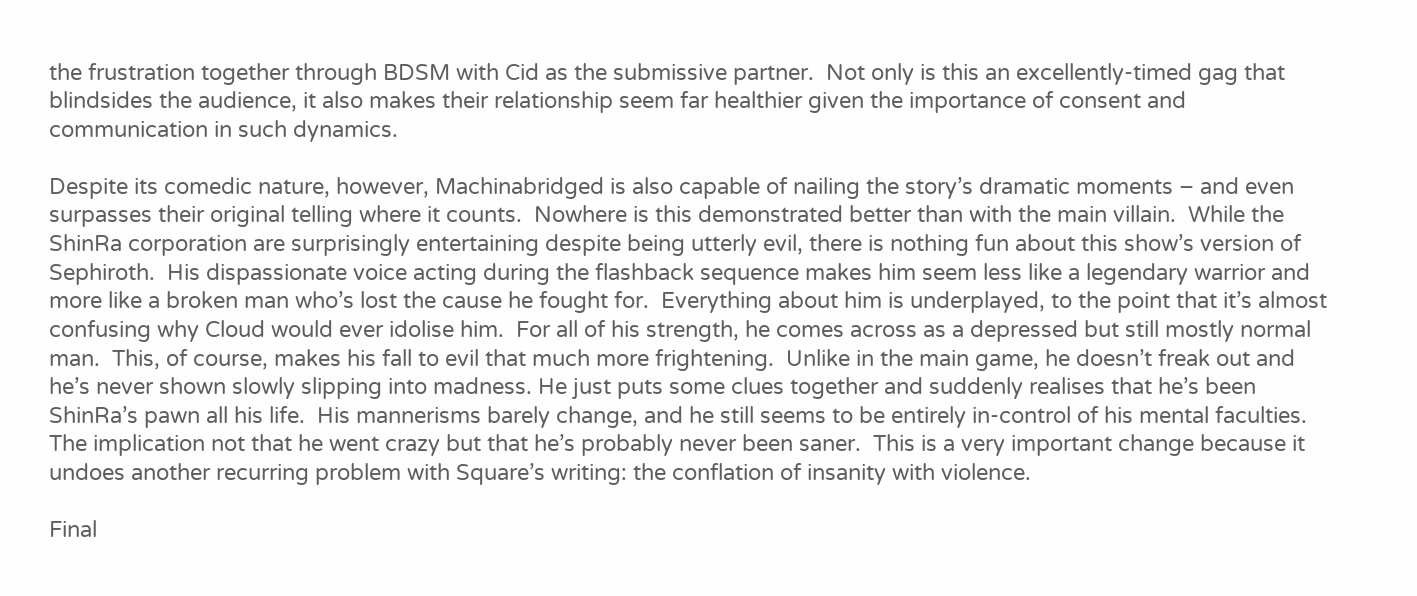the frustration together through BDSM with Cid as the submissive partner.  Not only is this an excellently-timed gag that blindsides the audience, it also makes their relationship seem far healthier given the importance of consent and communication in such dynamics.

Despite its comedic nature, however, Machinabridged is also capable of nailing the story’s dramatic moments – and even surpasses their original telling where it counts.  Nowhere is this demonstrated better than with the main villain.  While the ShinRa corporation are surprisingly entertaining despite being utterly evil, there is nothing fun about this show’s version of Sephiroth.  His dispassionate voice acting during the flashback sequence makes him seem less like a legendary warrior and more like a broken man who’s lost the cause he fought for.  Everything about him is underplayed, to the point that it’s almost confusing why Cloud would ever idolise him.  For all of his strength, he comes across as a depressed but still mostly normal man.  This, of course, makes his fall to evil that much more frightening.  Unlike in the main game, he doesn’t freak out and he’s never shown slowly slipping into madness. He just puts some clues together and suddenly realises that he’s been ShinRa’s pawn all his life.  His mannerisms barely change, and he still seems to be entirely in-control of his mental faculties. The implication not that he went crazy but that he’s probably never been saner.  This is a very important change because it undoes another recurring problem with Square’s writing: the conflation of insanity with violence.

Final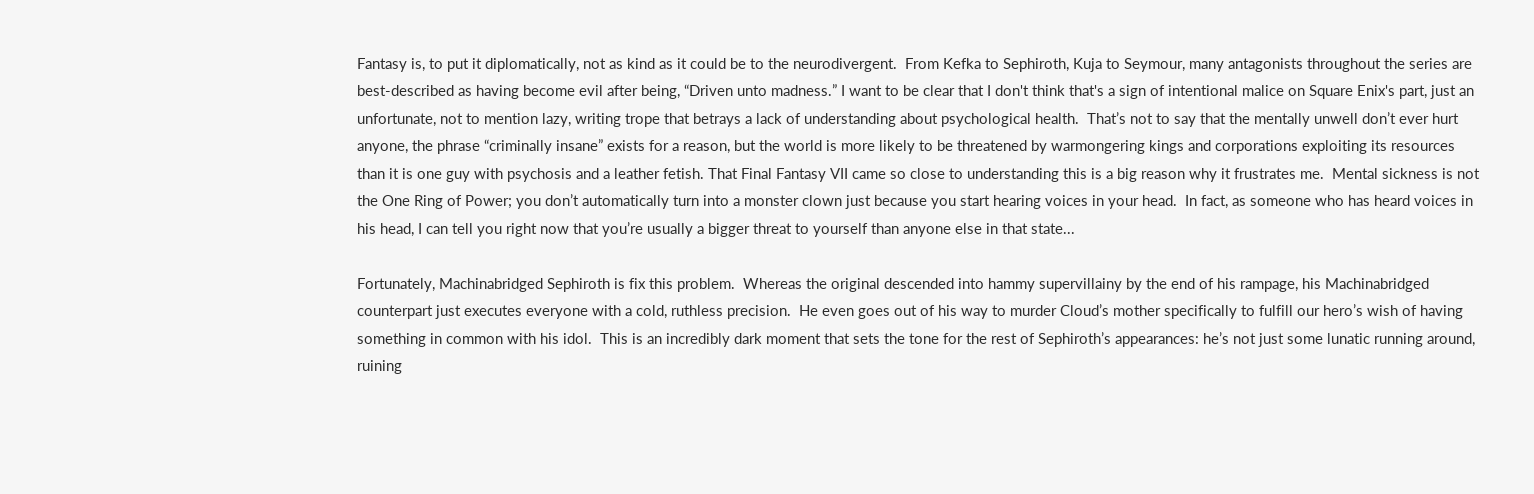Fantasy is, to put it diplomatically, not as kind as it could be to the neurodivergent.  From Kefka to Sephiroth, Kuja to Seymour, many antagonists throughout the series are best-described as having become evil after being, “Driven unto madness.” I want to be clear that I don't think that's a sign of intentional malice on Square Enix's part, just an unfortunate, not to mention lazy, writing trope that betrays a lack of understanding about psychological health.  That’s not to say that the mentally unwell don’t ever hurt anyone, the phrase “criminally insane” exists for a reason, but the world is more likely to be threatened by warmongering kings and corporations exploiting its resources than it is one guy with psychosis and a leather fetish. That Final Fantasy VII came so close to understanding this is a big reason why it frustrates me.  Mental sickness is not the One Ring of Power; you don’t automatically turn into a monster clown just because you start hearing voices in your head.  In fact, as someone who has heard voices in his head, I can tell you right now that you’re usually a bigger threat to yourself than anyone else in that state...

Fortunately, Machinabridged Sephiroth is fix this problem.  Whereas the original descended into hammy supervillainy by the end of his rampage, his Machinabridged counterpart just executes everyone with a cold, ruthless precision.  He even goes out of his way to murder Cloud’s mother specifically to fulfill our hero’s wish of having something in common with his idol.  This is an incredibly dark moment that sets the tone for the rest of Sephiroth’s appearances: he’s not just some lunatic running around, ruining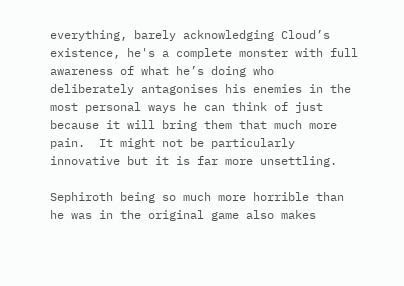everything, barely acknowledging Cloud’s existence, he's a complete monster with full awareness of what he’s doing who deliberately antagonises his enemies in the most personal ways he can think of just because it will bring them that much more pain.  It might not be particularly innovative but it is far more unsettling.

Sephiroth being so much more horrible than he was in the original game also makes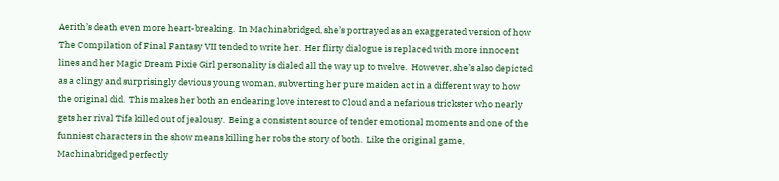Aerith’s death even more heart-breaking.  In Machinabridged, she’s portrayed as an exaggerated version of how The Compilation of Final Fantasy VII tended to write her.  Her flirty dialogue is replaced with more innocent lines and her Magic Dream Pixie Girl personality is dialed all the way up to twelve.  However, she’s also depicted as a clingy and surprisingly devious young woman, subverting her pure maiden act in a different way to how the original did.  This makes her both an endearing love interest to Cloud and a nefarious trickster who nearly gets her rival Tifa killed out of jealousy.  Being a consistent source of tender emotional moments and one of the funniest characters in the show means killing her robs the story of both.  Like the original game, Machinabridged perfectly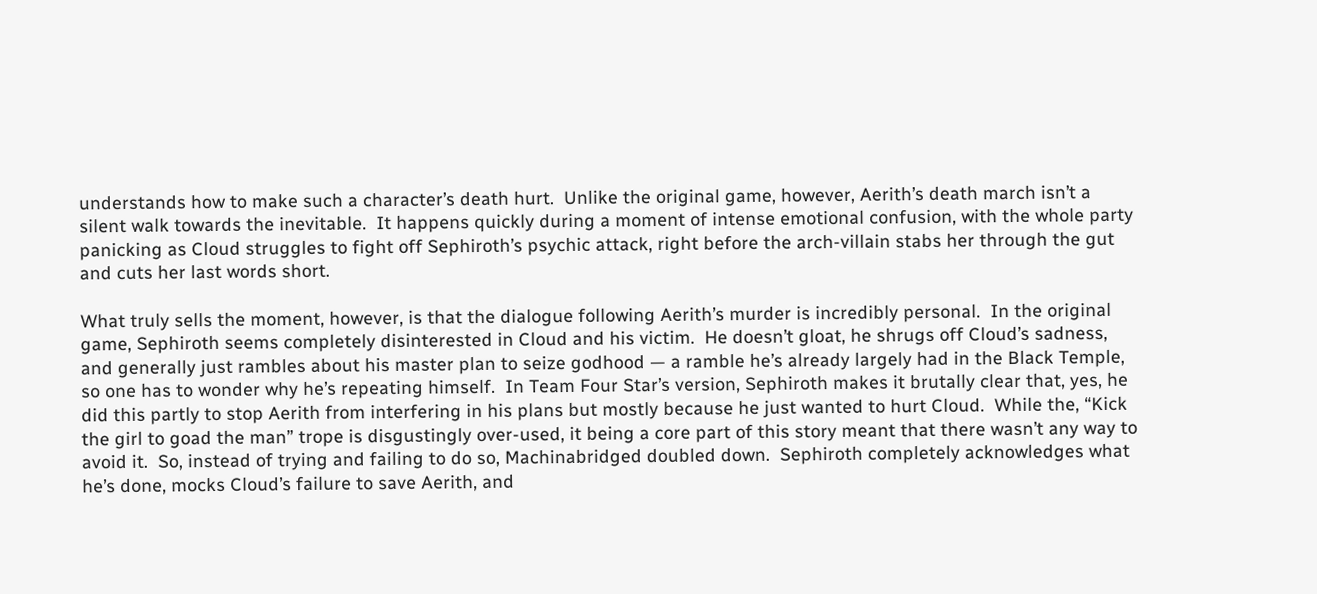understands how to make such a character’s death hurt.  Unlike the original game, however, Aerith’s death march isn’t a silent walk towards the inevitable.  It happens quickly during a moment of intense emotional confusion, with the whole party panicking as Cloud struggles to fight off Sephiroth’s psychic attack, right before the arch-villain stabs her through the gut and cuts her last words short.

What truly sells the moment, however, is that the dialogue following Aerith’s murder is incredibly personal.  In the original game, Sephiroth seems completely disinterested in Cloud and his victim.  He doesn’t gloat, he shrugs off Cloud’s sadness, and generally just rambles about his master plan to seize godhood — a ramble he’s already largely had in the Black Temple, so one has to wonder why he’s repeating himself.  In Team Four Star’s version, Sephiroth makes it brutally clear that, yes, he did this partly to stop Aerith from interfering in his plans but mostly because he just wanted to hurt Cloud.  While the, “Kick the girl to goad the man” trope is disgustingly over-used, it being a core part of this story meant that there wasn’t any way to avoid it.  So, instead of trying and failing to do so, Machinabridged doubled down.  Sephiroth completely acknowledges what he’s done, mocks Cloud’s failure to save Aerith, and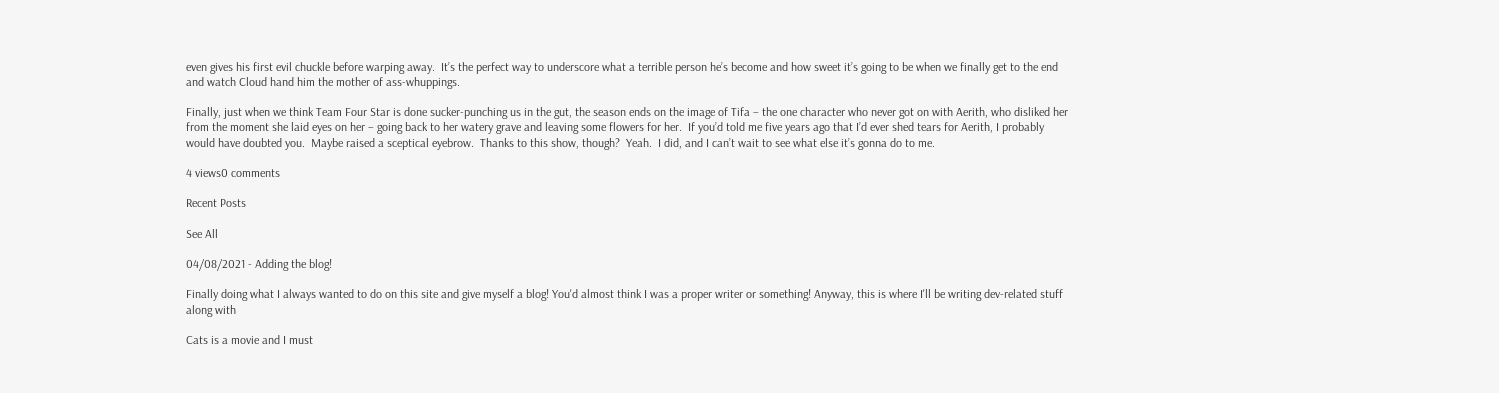even gives his first evil chuckle before warping away.  It’s the perfect way to underscore what a terrible person he’s become and how sweet it’s going to be when we finally get to the end and watch Cloud hand him the mother of ass-whuppings.

Finally, just when we think Team Four Star is done sucker-punching us in the gut, the season ends on the image of Tifa – the one character who never got on with Aerith, who disliked her from the moment she laid eyes on her – going back to her watery grave and leaving some flowers for her.  If you’d told me five years ago that I’d ever shed tears for Aerith, I probably would have doubted you.  Maybe raised a sceptical eyebrow.  Thanks to this show, though?  Yeah.  I did, and I can’t wait to see what else it’s gonna do to me.

4 views0 comments

Recent Posts

See All

04/08/2021 - Adding the blog!

Finally doing what I always wanted to do on this site and give myself a blog! You'd almost think I was a proper writer or something! Anyway, this is where I'll be writing dev-related stuff along with

Cats is a movie and I must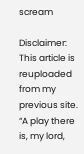scream

Disclaimer: This article is reuploaded from my previous site. “A play there is, my lord,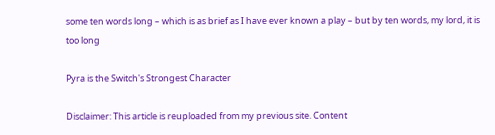some ten words long – which is as brief as I have ever known a play – but by ten words, my lord, it is too long

Pyra is the Switch's Strongest Character

Disclaimer: This article is reuploaded from my previous site. Content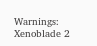Warnings: Xenoblade 2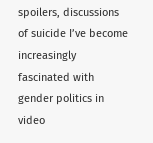spoilers, discussions of suicide I’ve become increasingly fascinated with gender politics in video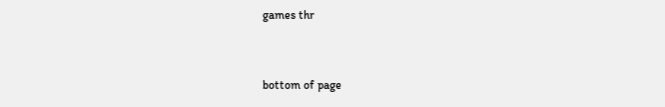games thr


bottom of page